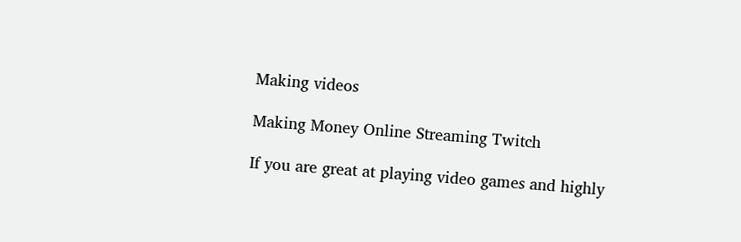Making videos

Making Money Online Streaming Twitch

If you are great at playing video games and highly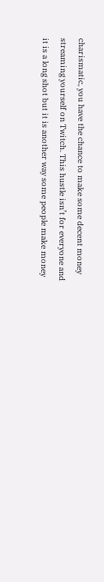charismatic, you have the chance to make some decent money streaming yourself on Twitch. This hustle isn’t for everyone and it is a long shot but it is another way some people make money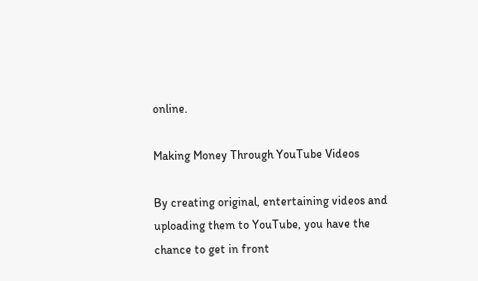online.

Making Money Through YouTube Videos

By creating original, entertaining videos and uploading them to YouTube, you have the chance to get in front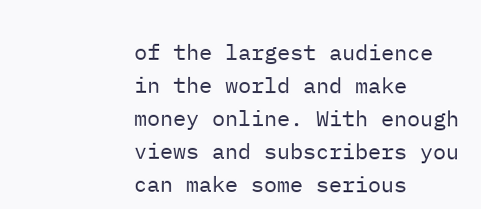of the largest audience in the world and make money online. With enough views and subscribers you can make some serious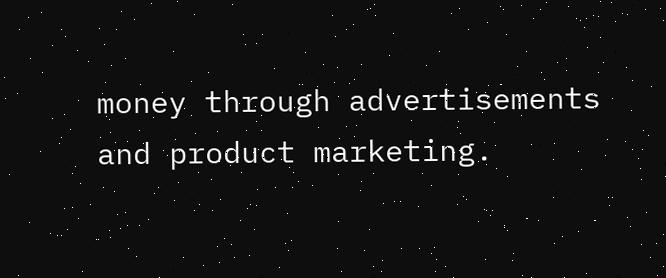money through advertisements and product marketing.